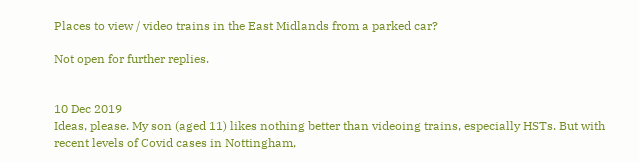Places to view / video trains in the East Midlands from a parked car?

Not open for further replies.


10 Dec 2019
Ideas, please. My son (aged 11) likes nothing better than videoing trains, especially HSTs. But with recent levels of Covid cases in Nottingham,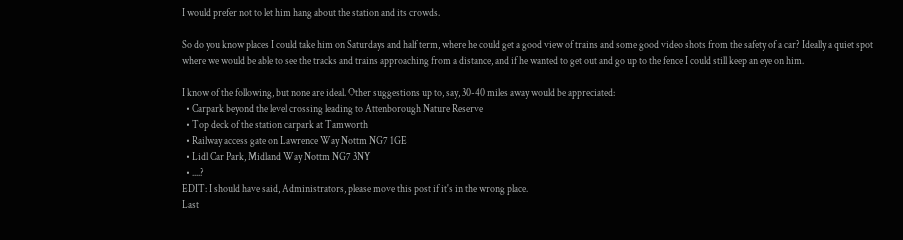I would prefer not to let him hang about the station and its crowds.

So do you know places I could take him on Saturdays and half term, where he could get a good view of trains and some good video shots from the safety of a car? Ideally a quiet spot where we would be able to see the tracks and trains approaching from a distance, and if he wanted to get out and go up to the fence I could still keep an eye on him.

I know of the following, but none are ideal. Other suggestions up to, say, 30-40 miles away would be appreciated:
  • Carpark beyond the level crossing leading to Attenborough Nature Reserve
  • Top deck of the station carpark at Tamworth
  • Railway access gate on Lawrence Way Nottm NG7 1GE
  • Lidl Car Park, Midland Way Nottm NG7 3NY
  • ....?
EDIT: I should have said, Administrators, please move this post if it's in the wrong place.
Last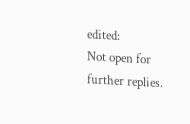edited:
Not open for further replies.